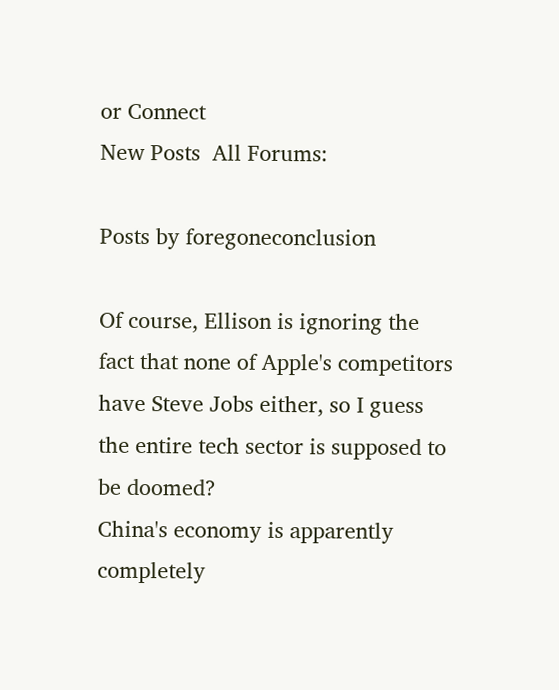or Connect
New Posts  All Forums:

Posts by foregoneconclusion

Of course, Ellison is ignoring the fact that none of Apple's competitors have Steve Jobs either, so I guess the entire tech sector is supposed to be doomed?
China's economy is apparently completely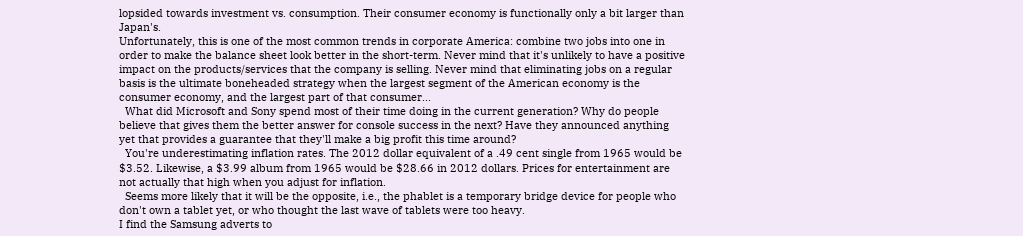lopsided towards investment vs. consumption. Their consumer economy is functionally only a bit larger than Japan's.
Unfortunately, this is one of the most common trends in corporate America: combine two jobs into one in order to make the balance sheet look better in the short-term. Never mind that it's unlikely to have a positive impact on the products/services that the company is selling. Never mind that eliminating jobs on a regular basis is the ultimate boneheaded strategy when the largest segment of the American economy is the consumer economy, and the largest part of that consumer...
  What did Microsoft and Sony spend most of their time doing in the current generation? Why do people believe that gives them the better answer for console success in the next? Have they announced anything yet that provides a guarantee that they'll make a big profit this time around?
  You're underestimating inflation rates. The 2012 dollar equivalent of a .49 cent single from 1965 would be $3.52. Likewise, a $3.99 album from 1965 would be $28.66 in 2012 dollars. Prices for entertainment are not actually that high when you adjust for inflation.
  Seems more likely that it will be the opposite, i.e., the phablet is a temporary bridge device for people who don't own a tablet yet, or who thought the last wave of tablets were too heavy.
I find the Samsung adverts to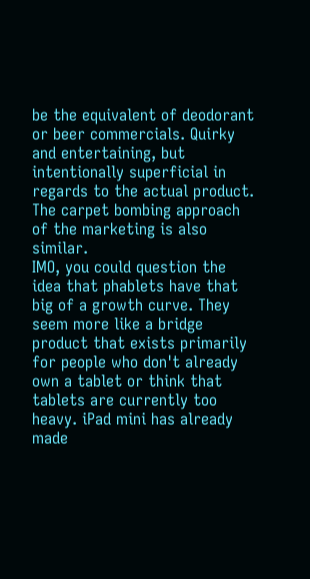be the equivalent of deodorant or beer commercials. Quirky and entertaining, but intentionally superficial in regards to the actual product. The carpet bombing approach of the marketing is also similar.
IMO, you could question the idea that phablets have that big of a growth curve. They seem more like a bridge product that exists primarily for people who don't already own a tablet or think that tablets are currently too heavy. iPad mini has already made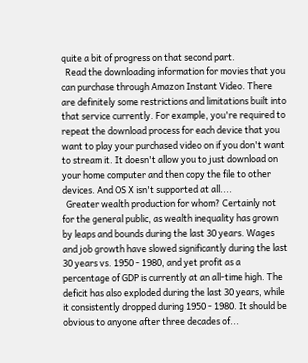quite a bit of progress on that second part.
  Read the downloading information for movies that you can purchase through Amazon Instant Video. There are definitely some restrictions and limitations built into that service currently. For example, you're required to repeat the download process for each device that you want to play your purchased video on if you don't want to stream it. It doesn't allow you to just download on your home computer and then copy the file to other devices. And OS X isn't supported at all....
  Greater wealth production for whom? Certainly not for the general public, as wealth inequality has grown by leaps and bounds during the last 30 years. Wages and job growth have slowed significantly during the last 30 years vs. 1950 - 1980, and yet profit as a percentage of GDP is currently at an all-time high. The deficit has also exploded during the last 30 years, while it consistently dropped during 1950 - 1980. It should be obvious to anyone after three decades of...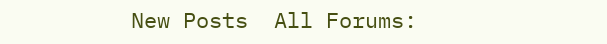New Posts  All Forums: